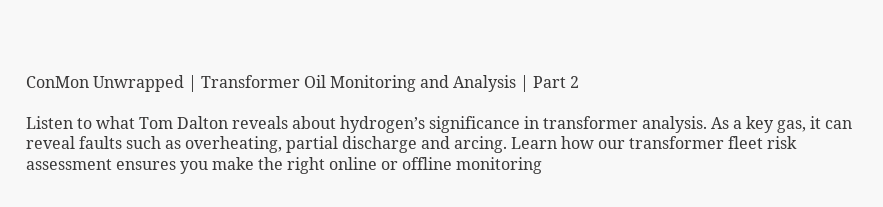ConMon Unwrapped | Transformer Oil Monitoring and Analysis | Part 2

Listen to what Tom Dalton reveals about hydrogen’s significance in transformer analysis. As a key gas, it can reveal faults such as overheating, partial discharge and arcing. Learn how our transformer fleet risk assessment ensures you make the right online or offline monitoring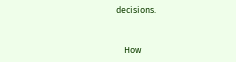decisions.


    How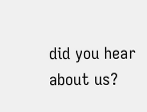did you hear about us?